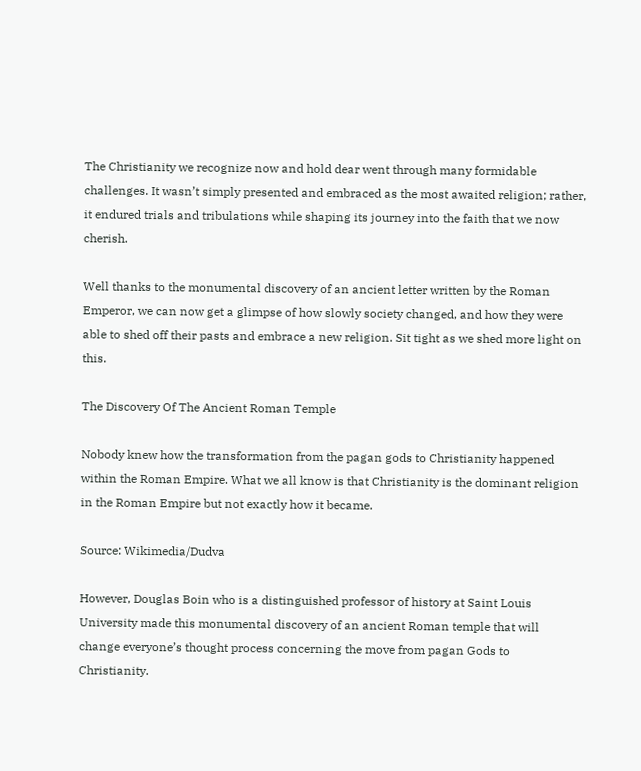The Christianity we recognize now and hold dear went through many formidable challenges. It wasn’t simply presented and embraced as the most awaited religion; rather, it endured trials and tribulations while shaping its journey into the faith that we now cherish.

Well thanks to the monumental discovery of an ancient letter written by the Roman Emperor, we can now get a glimpse of how slowly society changed, and how they were able to shed off their pasts and embrace a new religion. Sit tight as we shed more light on this.

The Discovery Of The Ancient Roman Temple

Nobody knew how the transformation from the pagan gods to Christianity happened within the Roman Empire. What we all know is that Christianity is the dominant religion in the Roman Empire but not exactly how it became.

Source: Wikimedia/Dudva

However, Douglas Boin who is a distinguished professor of history at Saint Louis University made this monumental discovery of an ancient Roman temple that will change everyone’s thought process concerning the move from pagan Gods to Christianity.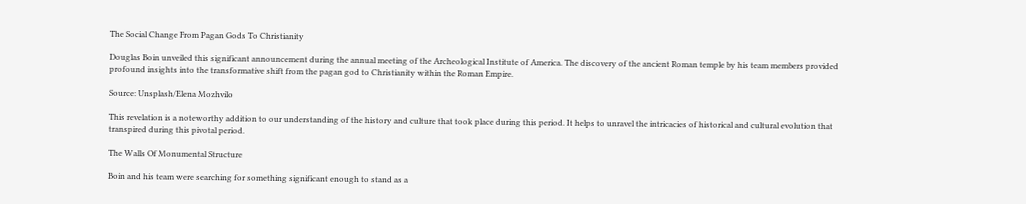The Social Change From Pagan Gods To Christianity

Douglas Boin unveiled this significant announcement during the annual meeting of the Archeological Institute of America. The discovery of the ancient Roman temple by his team members provided profound insights into the transformative shift from the pagan god to Christianity within the Roman Empire.

Source: Unsplash/Elena Mozhvilo

This revelation is a noteworthy addition to our understanding of the history and culture that took place during this period. It helps to unravel the intricacies of historical and cultural evolution that transpired during this pivotal period.

The Walls Of Monumental Structure

Boin and his team were searching for something significant enough to stand as a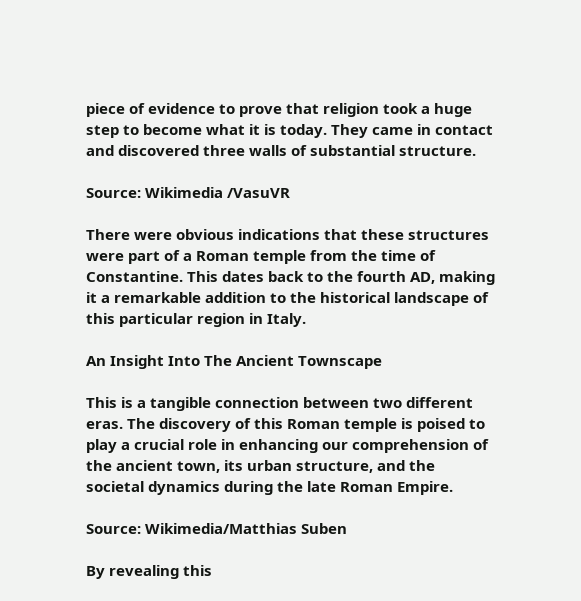piece of evidence to prove that religion took a huge step to become what it is today. They came in contact and discovered three walls of substantial structure.

Source: Wikimedia /VasuVR

There were obvious indications that these structures were part of a Roman temple from the time of Constantine. This dates back to the fourth AD, making it a remarkable addition to the historical landscape of this particular region in Italy.

An Insight Into The Ancient Townscape

This is a tangible connection between two different eras. The discovery of this Roman temple is poised to play a crucial role in enhancing our comprehension of the ancient town, its urban structure, and the societal dynamics during the late Roman Empire.

Source: Wikimedia/Matthias Suben

By revealing this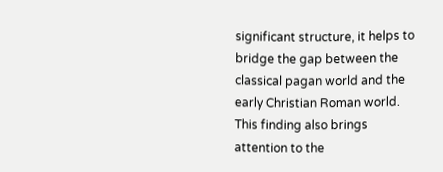significant structure, it helps to bridge the gap between the classical pagan world and the early Christian Roman world. This finding also brings attention to the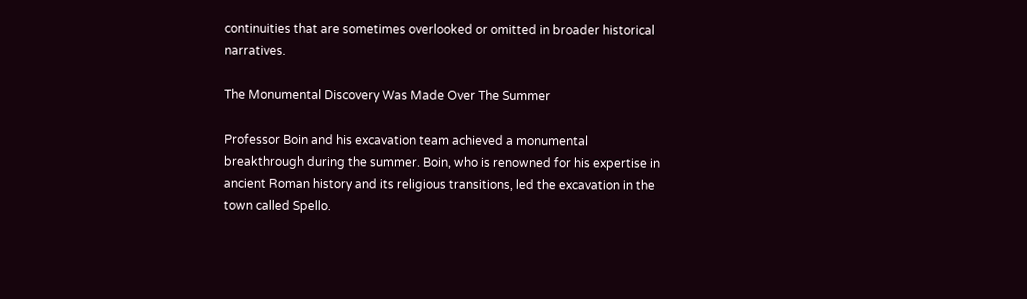continuities that are sometimes overlooked or omitted in broader historical narratives.

The Monumental Discovery Was Made Over The Summer

Professor Boin and his excavation team achieved a monumental breakthrough during the summer. Boin, who is renowned for his expertise in ancient Roman history and its religious transitions, led the excavation in the town called Spello.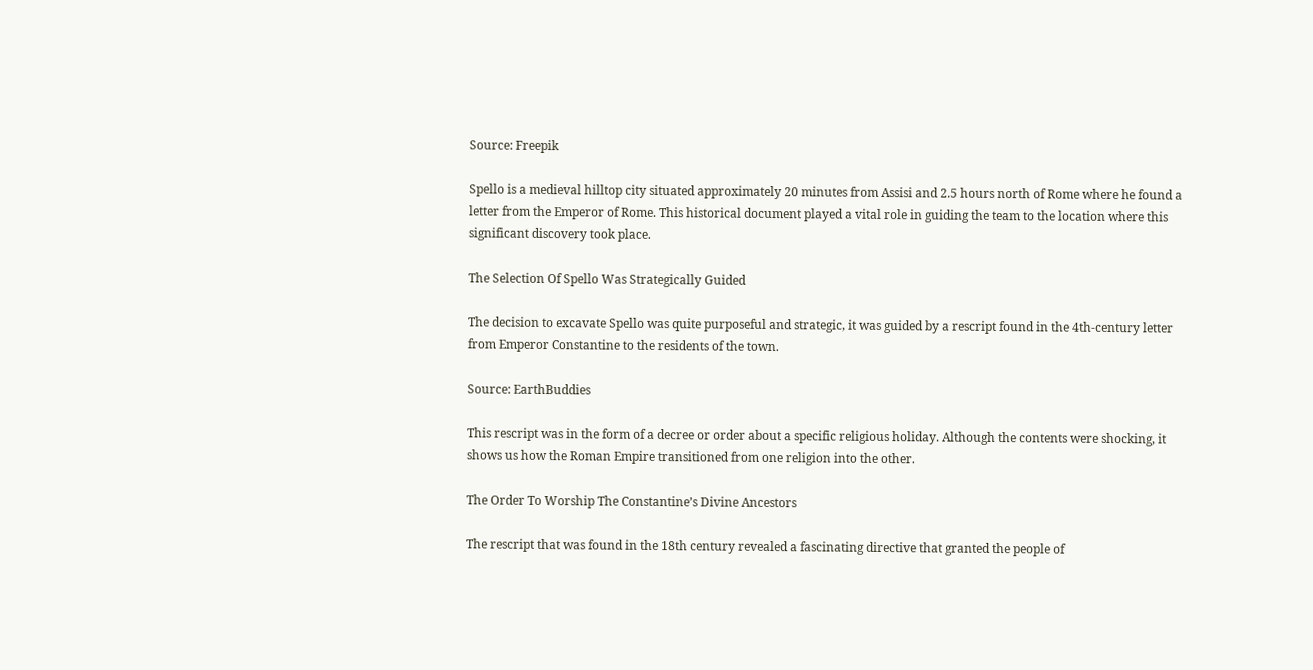Source: Freepik

Spello is a medieval hilltop city situated approximately 20 minutes from Assisi and 2.5 hours north of Rome where he found a letter from the Emperor of Rome. This historical document played a vital role in guiding the team to the location where this significant discovery took place.

The Selection Of Spello Was Strategically Guided

The decision to excavate Spello was quite purposeful and strategic, it was guided by a rescript found in the 4th-century letter from Emperor Constantine to the residents of the town.

Source: EarthBuddies

This rescript was in the form of a decree or order about a specific religious holiday. Although the contents were shocking, it shows us how the Roman Empire transitioned from one religion into the other.

The Order To Worship The Constantine’s Divine Ancestors

The rescript that was found in the 18th century revealed a fascinating directive that granted the people of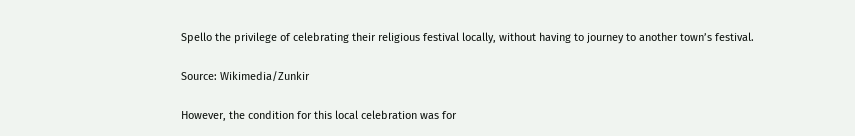Spello the privilege of celebrating their religious festival locally, without having to journey to another town’s festival.

Source: Wikimedia/Zunkir

However, the condition for this local celebration was for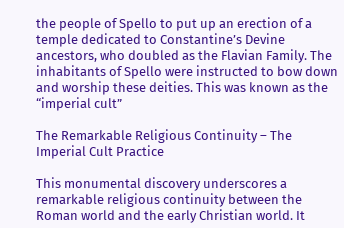the people of Spello to put up an erection of a temple dedicated to Constantine’s Devine ancestors, who doubled as the Flavian Family. The inhabitants of Spello were instructed to bow down and worship these deities. This was known as the “imperial cult”

The Remarkable Religious Continuity – The Imperial Cult Practice

This monumental discovery underscores a remarkable religious continuity between the Roman world and the early Christian world. It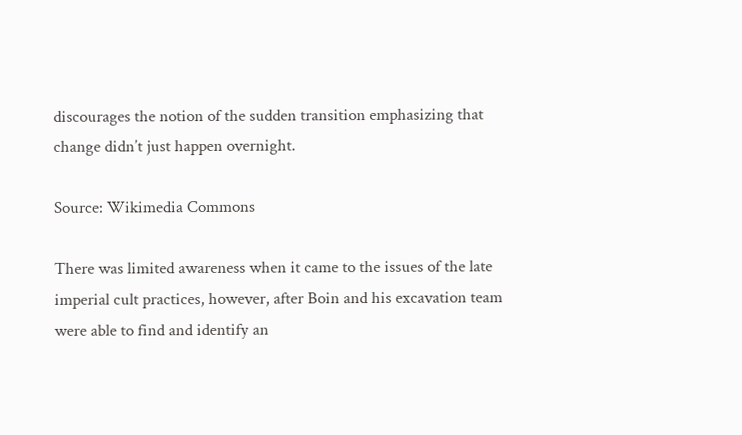discourages the notion of the sudden transition emphasizing that change didn’t just happen overnight.

Source: Wikimedia Commons

There was limited awareness when it came to the issues of the late imperial cult practices, however, after Boin and his excavation team were able to find and identify an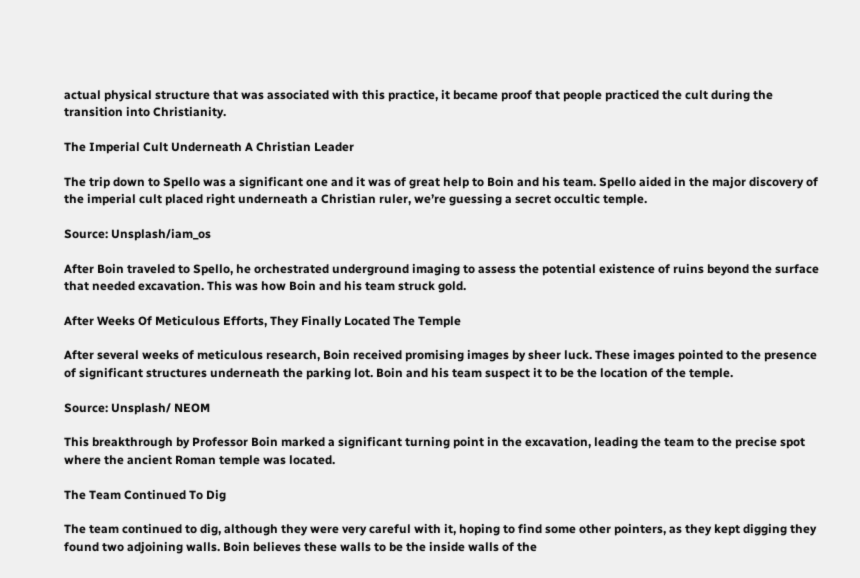actual physical structure that was associated with this practice, it became proof that people practiced the cult during the transition into Christianity.

The Imperial Cult Underneath A Christian Leader

The trip down to Spello was a significant one and it was of great help to Boin and his team. Spello aided in the major discovery of the imperial cult placed right underneath a Christian ruler, we’re guessing a secret occultic temple.

Source: Unsplash/iam_os

After Boin traveled to Spello, he orchestrated underground imaging to assess the potential existence of ruins beyond the surface that needed excavation. This was how Boin and his team struck gold.

After Weeks Of Meticulous Efforts, They Finally Located The Temple

After several weeks of meticulous research, Boin received promising images by sheer luck. These images pointed to the presence of significant structures underneath the parking lot. Boin and his team suspect it to be the location of the temple.

Source: Unsplash/ NEOM

This breakthrough by Professor Boin marked a significant turning point in the excavation, leading the team to the precise spot where the ancient Roman temple was located.

The Team Continued To Dig

The team continued to dig, although they were very careful with it, hoping to find some other pointers, as they kept digging they found two adjoining walls. Boin believes these walls to be the inside walls of the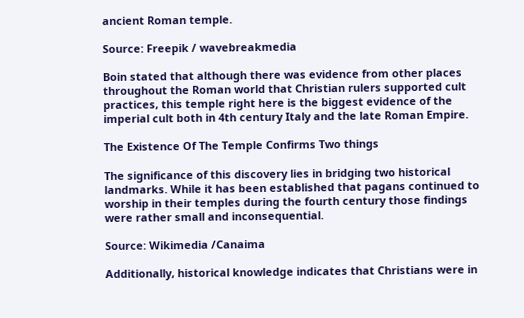ancient Roman temple.

Source: Freepik / wavebreakmedia

Boin stated that although there was evidence from other places throughout the Roman world that Christian rulers supported cult practices, this temple right here is the biggest evidence of the imperial cult both in 4th century Italy and the late Roman Empire.

The Existence Of The Temple Confirms Two things

The significance of this discovery lies in bridging two historical landmarks. While it has been established that pagans continued to worship in their temples during the fourth century those findings were rather small and inconsequential.

Source: Wikimedia /Canaima

Additionally, historical knowledge indicates that Christians were in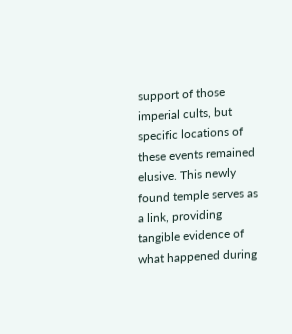support of those imperial cults, but specific locations of these events remained elusive. This newly found temple serves as a link, providing tangible evidence of what happened during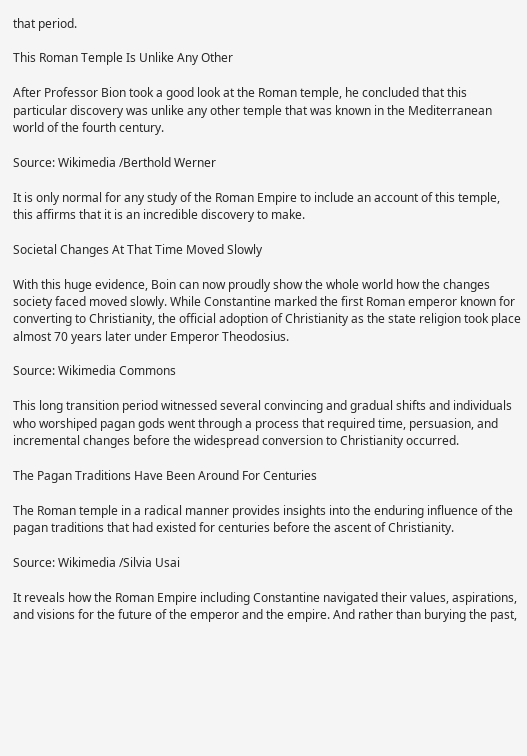that period.

This Roman Temple Is Unlike Any Other

After Professor Bion took a good look at the Roman temple, he concluded that this particular discovery was unlike any other temple that was known in the Mediterranean world of the fourth century.

Source: Wikimedia /Berthold Werner

It is only normal for any study of the Roman Empire to include an account of this temple, this affirms that it is an incredible discovery to make.

Societal Changes At That Time Moved Slowly

With this huge evidence, Boin can now proudly show the whole world how the changes society faced moved slowly. While Constantine marked the first Roman emperor known for converting to Christianity, the official adoption of Christianity as the state religion took place almost 70 years later under Emperor Theodosius.

Source: Wikimedia Commons

This long transition period witnessed several convincing and gradual shifts and individuals who worshiped pagan gods went through a process that required time, persuasion, and incremental changes before the widespread conversion to Christianity occurred.

The Pagan Traditions Have Been Around For Centuries

The Roman temple in a radical manner provides insights into the enduring influence of the pagan traditions that had existed for centuries before the ascent of Christianity.

Source: Wikimedia /Silvia Usai

It reveals how the Roman Empire including Constantine navigated their values, aspirations, and visions for the future of the emperor and the empire. And rather than burying the past,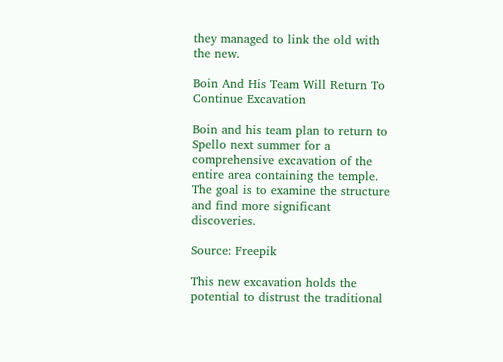they managed to link the old with the new.

Boin And His Team Will Return To Continue Excavation

Boin and his team plan to return to Spello next summer for a comprehensive excavation of the entire area containing the temple. The goal is to examine the structure and find more significant discoveries.

Source: Freepik

This new excavation holds the potential to distrust the traditional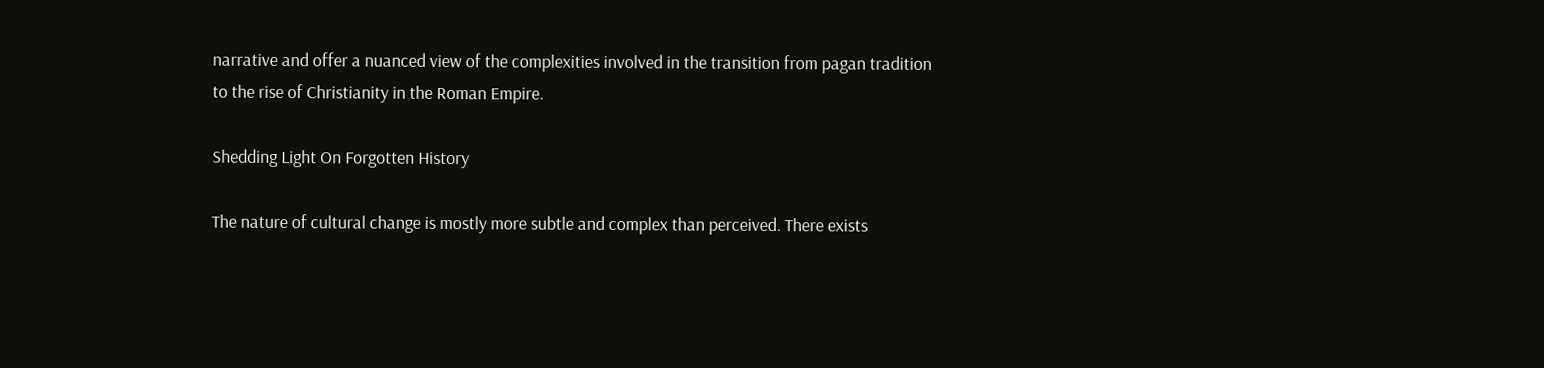narrative and offer a nuanced view of the complexities involved in the transition from pagan tradition to the rise of Christianity in the Roman Empire.

Shedding Light On Forgotten History

The nature of cultural change is mostly more subtle and complex than perceived. There exists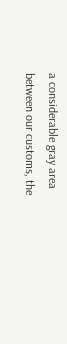a considerable gray area between our customs, the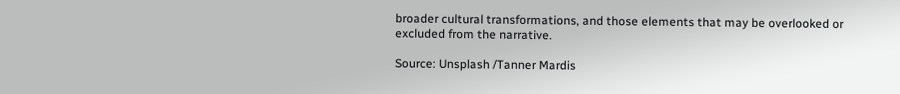broader cultural transformations, and those elements that may be overlooked or excluded from the narrative.

Source: Unsplash /Tanner Mardis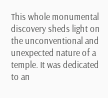This whole monumental discovery sheds light on the unconventional and unexpected nature of a temple. It was dedicated to an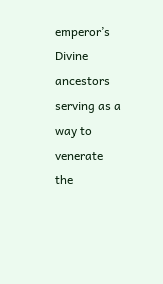emperor’s Divine ancestors serving as a way to venerate the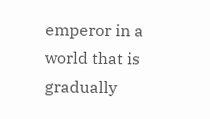emperor in a world that is gradually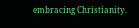embracing Christianity.